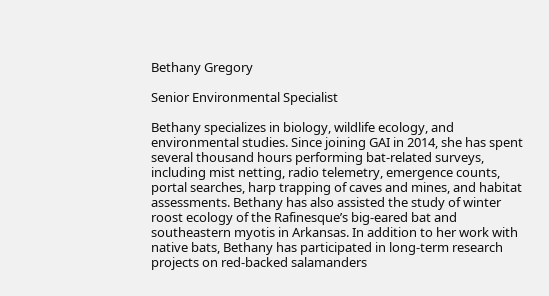Bethany Gregory

Senior Environmental Specialist

Bethany specializes in biology, wildlife ecology, and environmental studies. Since joining GAI in 2014, she has spent several thousand hours performing bat-related surveys, including mist netting, radio telemetry, emergence counts, portal searches, harp trapping of caves and mines, and habitat assessments. Bethany has also assisted the study of winter roost ecology of the Rafinesque’s big-eared bat and southeastern myotis in Arkansas. In addition to her work with native bats, Bethany has participated in long-term research projects on red-backed salamanders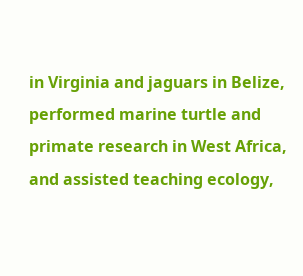in Virginia and jaguars in Belize, performed marine turtle and primate research in West Africa, and assisted teaching ecology,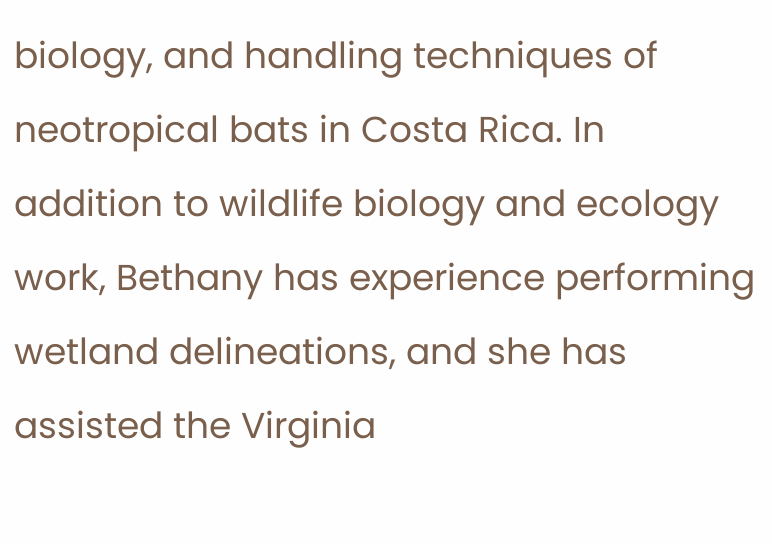biology, and handling techniques of neotropical bats in Costa Rica. In addition to wildlife biology and ecology work, Bethany has experience performing wetland delineations, and she has assisted the Virginia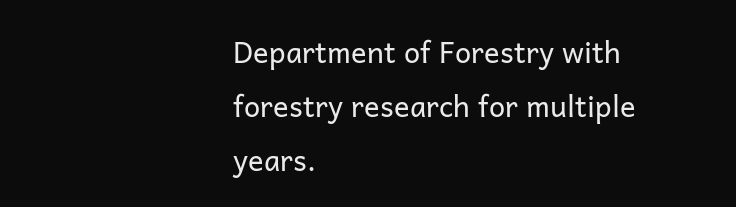Department of Forestry with forestry research for multiple years.